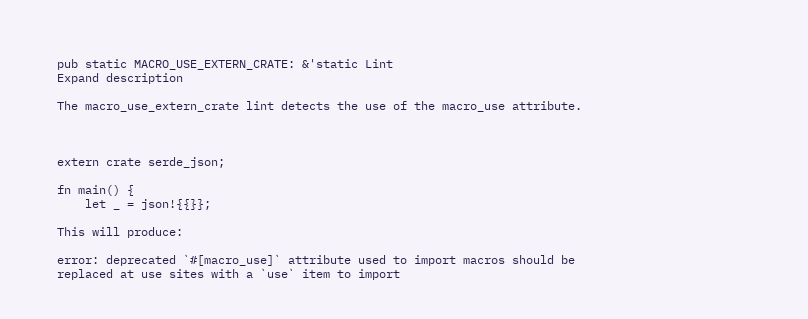pub static MACRO_USE_EXTERN_CRATE: &'static Lint
Expand description

The macro_use_extern_crate lint detects the use of the macro_use attribute.



extern crate serde_json;

fn main() {
    let _ = json!{{}};

This will produce:

error: deprecated `#[macro_use]` attribute used to import macros should be replaced at use sites with a `use` item to import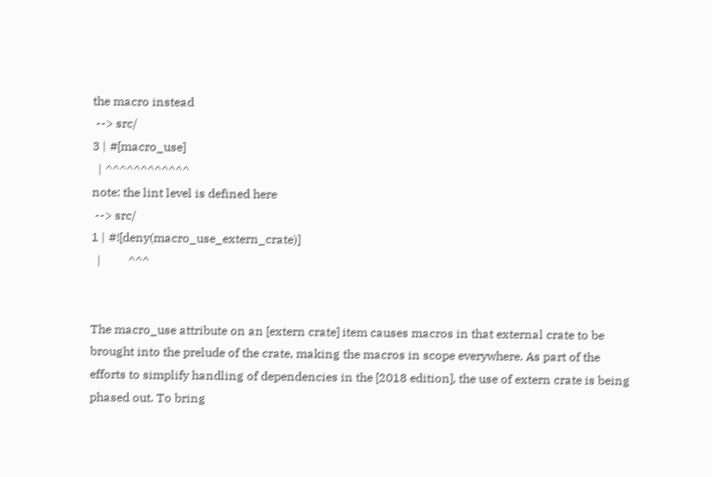the macro instead
 --> src/
3 | #[macro_use]
  | ^^^^^^^^^^^^
note: the lint level is defined here
 --> src/
1 | #![deny(macro_use_extern_crate)]
  |         ^^^


The macro_use attribute on an [extern crate] item causes macros in that external crate to be brought into the prelude of the crate, making the macros in scope everywhere. As part of the efforts to simplify handling of dependencies in the [2018 edition], the use of extern crate is being phased out. To bring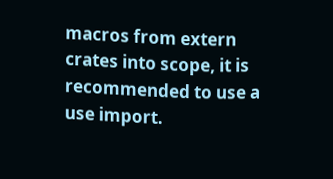macros from extern crates into scope, it is recommended to use a use import.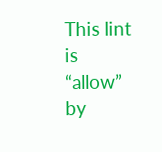This lint is “allow” by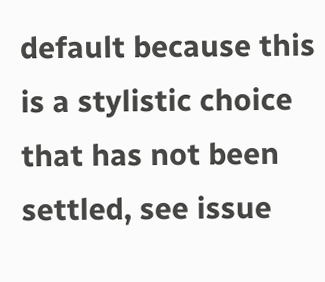default because this is a stylistic choice that has not been settled, see issue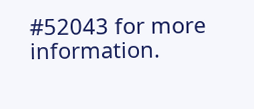#52043 for more information.